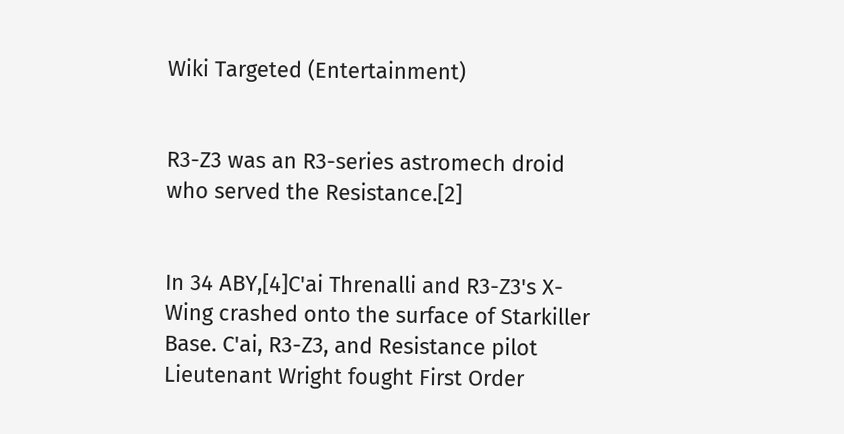Wiki Targeted (Entertainment)


R3-Z3 was an R3-series astromech droid who served the Resistance.[2]


In 34 ABY,[4]C'ai Threnalli and R3-Z3's X-Wing crashed onto the surface of Starkiller Base. C'ai, R3-Z3, and Resistance pilot Lieutenant Wright fought First Order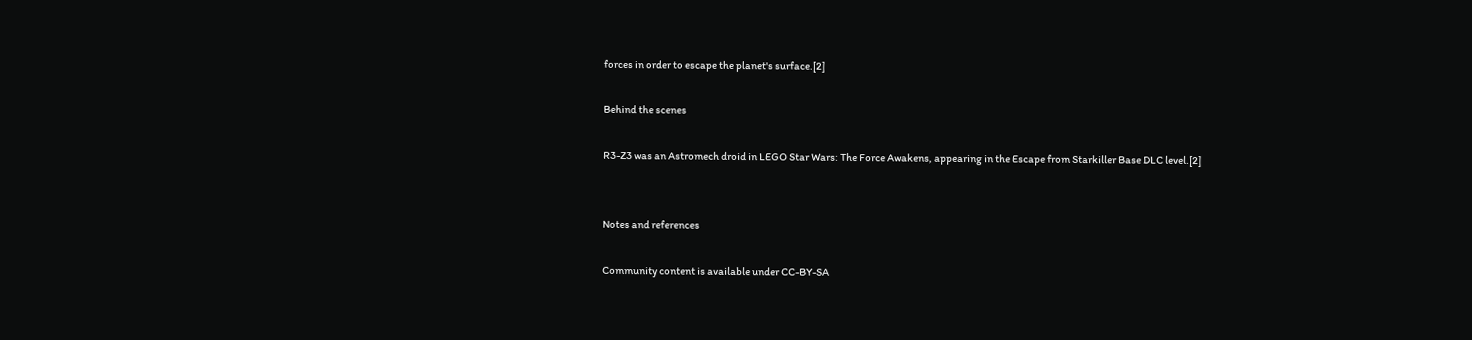forces in order to escape the planet's surface.[2]

Behind the scenes

R3-Z3 was an Astromech droid in LEGO Star Wars: The Force Awakens, appearing in the Escape from Starkiller Base DLC level.[2]


Notes and references

Community content is available under CC-BY-SA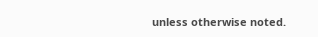unless otherwise noted.